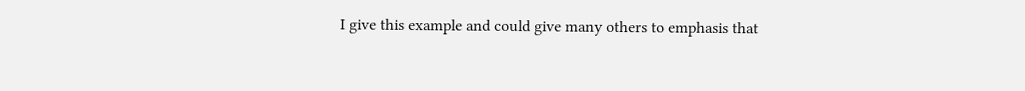I give this example and could give many others to emphasis that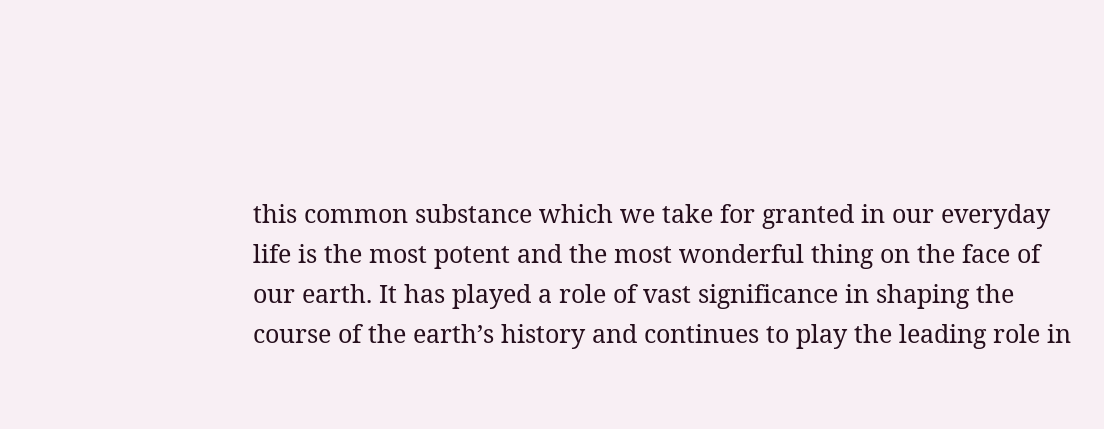this common substance which we take for granted in our everyday life is the most potent and the most wonderful thing on the face of our earth. It has played a role of vast significance in shaping the course of the earth’s history and continues to play the leading role in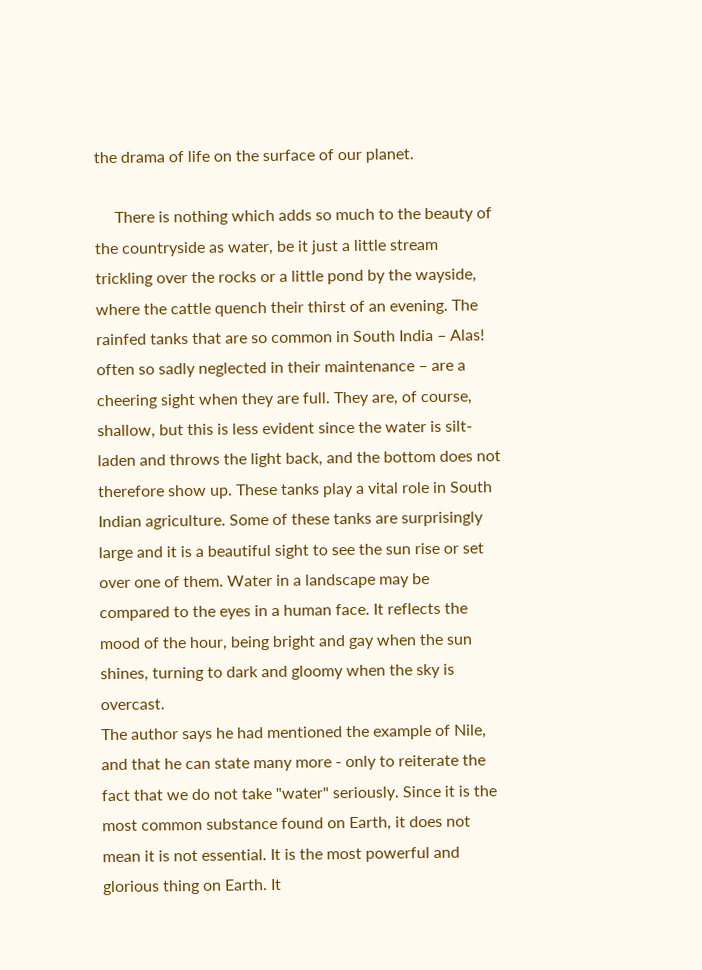the drama of life on the surface of our planet.

     There is nothing which adds so much to the beauty of the countryside as water, be it just a little stream trickling over the rocks or a little pond by the wayside, where the cattle quench their thirst of an evening. The rainfed tanks that are so common in South India – Alas! often so sadly neglected in their maintenance – are a cheering sight when they are full. They are, of course, shallow, but this is less evident since the water is silt-laden and throws the light back, and the bottom does not therefore show up. These tanks play a vital role in South Indian agriculture. Some of these tanks are surprisingly large and it is a beautiful sight to see the sun rise or set over one of them. Water in a landscape may be compared to the eyes in a human face. It reflects the mood of the hour, being bright and gay when the sun shines, turning to dark and gloomy when the sky is overcast.
The author says he had mentioned the example of Nile, and that he can state many more - only to reiterate the fact that we do not take "water" seriously. Since it is the most common substance found on Earth, it does not mean it is not essential. It is the most powerful and glorious thing on Earth. It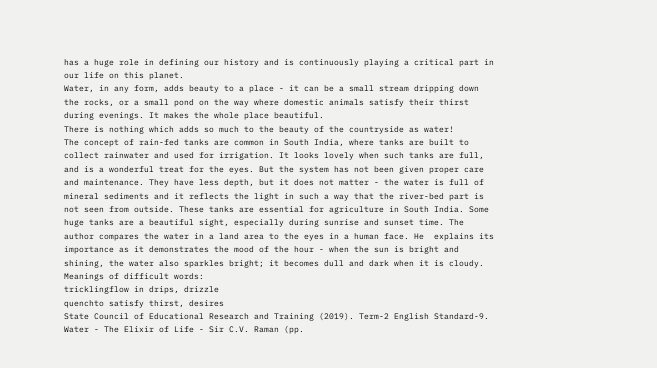has a huge role in defining our history and is continuously playing a critical part in our life on this planet.
Water, in any form, adds beauty to a place - it can be a small stream dripping down the rocks, or a small pond on the way where domestic animals satisfy their thirst during evenings. It makes the whole place beautiful.
There is nothing which adds so much to the beauty of the countryside as water!
The concept of rain-fed tanks are common in South India, where tanks are built to collect rainwater and used for irrigation. It looks lovely when such tanks are full, and is a wonderful treat for the eyes. But the system has not been given proper care and maintenance. They have less depth, but it does not matter - the water is full of mineral sediments and it reflects the light in such a way that the river-bed part is not seen from outside. These tanks are essential for agriculture in South India. Some huge tanks are a beautiful sight, especially during sunrise and sunset time. The author compares the water in a land area to the eyes in a human face. He  explains its importance as it demonstrates the mood of the hour - when the sun is bright and shining, the water also sparkles bright; it becomes dull and dark when it is cloudy.
Meanings of difficult words:
tricklingflow in drips, drizzle
quenchto satisfy thirst, desires
State Council of Educational Research and Training (2019). Term-2 English Standard-9. Water - The Elixir of Life - Sir C.V. Raman (pp.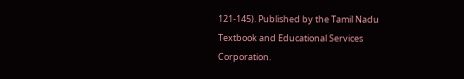121-145). Published by the Tamil Nadu Textbook and Educational Services Corporation.